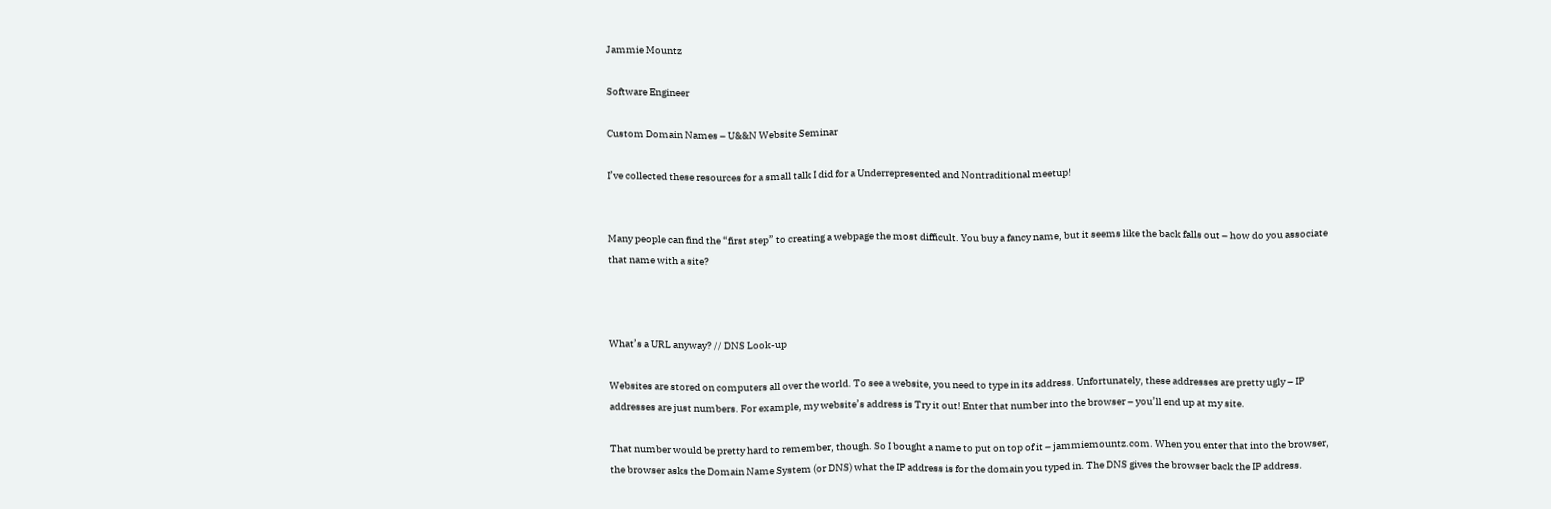Jammie Mountz

Software Engineer

Custom Domain Names – U&&N Website Seminar

I’ve collected these resources for a small talk I did for a Underrepresented and Nontraditional meetup!


Many people can find the “first step” to creating a webpage the most difficult. You buy a fancy name, but it seems like the back falls out – how do you associate that name with a site?



What’s a URL anyway? // DNS Look-up

Websites are stored on computers all over the world. To see a website, you need to type in its address. Unfortunately, these addresses are pretty ugly – IP addresses are just numbers. For example, my website’s address is Try it out! Enter that number into the browser – you’ll end up at my site.

That number would be pretty hard to remember, though. So I bought a name to put on top of it – jammiemountz.com. When you enter that into the browser, the browser asks the Domain Name System (or DNS) what the IP address is for the domain you typed in. The DNS gives the browser back the IP address.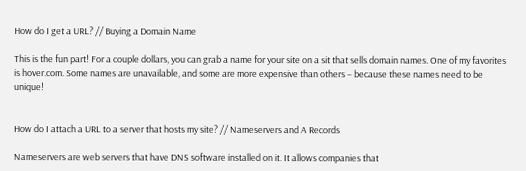How do I get a URL? // Buying a Domain Name

This is the fun part! For a couple dollars, you can grab a name for your site on a sit that sells domain names. One of my favorites is hover.com. Some names are unavailable, and some are more expensive than others – because these names need to be unique!


How do I attach a URL to a server that hosts my site? // Nameservers and A Records

Nameservers are web servers that have DNS software installed on it. It allows companies that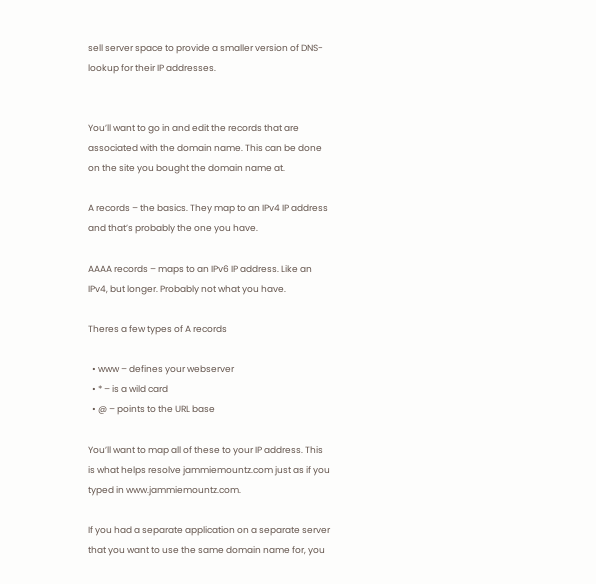sell server space to provide a smaller version of DNS-lookup for their IP addresses.


You’ll want to go in and edit the records that are associated with the domain name. This can be done on the site you bought the domain name at.

A records – the basics. They map to an IPv4 IP address and that’s probably the one you have.

AAAA records – maps to an IPv6 IP address. Like an IPv4, but longer. Probably not what you have.

Theres a few types of A records

  • www – defines your webserver
  • * – is a wild card
  • @ – points to the URL base

You’ll want to map all of these to your IP address. This is what helps resolve jammiemountz.com just as if you typed in www.jammiemountz.com.

If you had a separate application on a separate server that you want to use the same domain name for, you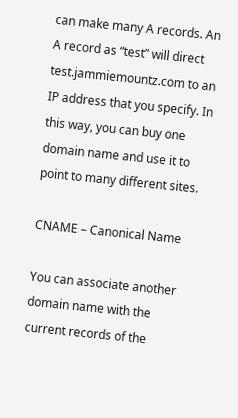can make many A records. An A record as “test” will direct test.jammiemountz.com to an IP address that you specify. In this way, you can buy one domain name and use it to point to many different sites.

CNAME – Canonical Name

You can associate another domain name with the current records of the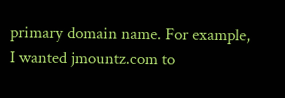primary domain name. For example, I wanted jmountz.com to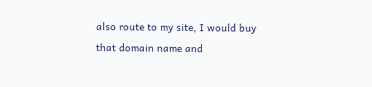also route to my site, I would buy that domain name and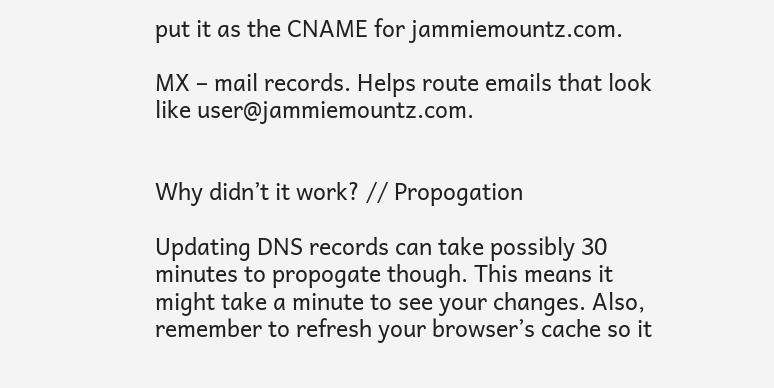put it as the CNAME for jammiemountz.com.

MX – mail records. Helps route emails that look like user@jammiemountz.com.


Why didn’t it work? // Propogation

Updating DNS records can take possibly 30 minutes to propogate though. This means it might take a minute to see your changes. Also, remember to refresh your browser’s cache so it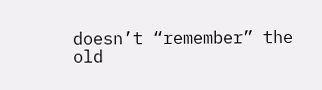doesn’t “remember” the old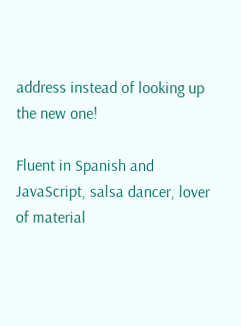address instead of looking up the new one!

Fluent in Spanish and JavaScript, salsa dancer, lover of material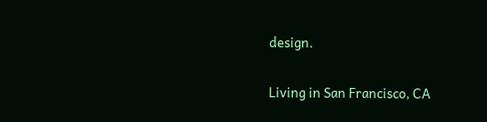design.

Living in San Francisco, CA